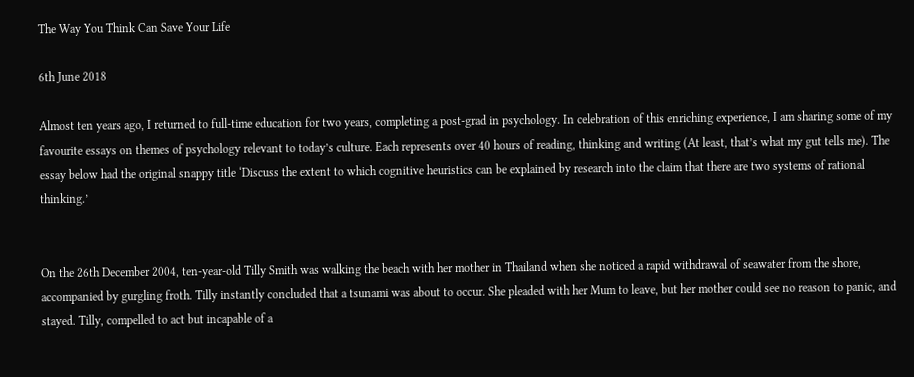The Way You Think Can Save Your Life

6th June 2018

Almost ten years ago, I returned to full-time education for two years, completing a post-grad in psychology. In celebration of this enriching experience, I am sharing some of my favourite essays on themes of psychology relevant to today’s culture. Each represents over 40 hours of reading, thinking and writing (At least, that’s what my gut tells me). The essay below had the original snappy title ‘Discuss the extent to which cognitive heuristics can be explained by research into the claim that there are two systems of rational thinking.’


On the 26th December 2004, ten-year-old Tilly Smith was walking the beach with her mother in Thailand when she noticed a rapid withdrawal of seawater from the shore, accompanied by gurgling froth. Tilly instantly concluded that a tsunami was about to occur. She pleaded with her Mum to leave, but her mother could see no reason to panic, and stayed. Tilly, compelled to act but incapable of a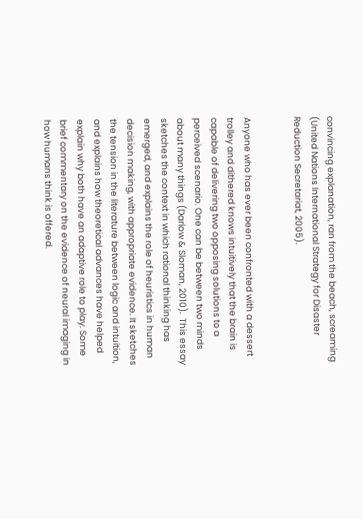convincing explanation, ran from the beach, screaming (United Nations International Strategy for Disaster Reduction Secretariat, 2005).


Anyone who has ever been confronted with a dessert trolley and dithered knows intuitively that the brain is capable of delivering two opposing solutions to a perceived scenario. One can be between two minds about many things (Darlow & Sloman, 2010).  This essay sketches the context in which rational thinking has emerged, and explains the role of heuristics in human decision making, with appropriate evidence. It sketches the tension in the literature between logic and intuition, and explains how theoretical advances have helped explain why both have an adaptive role to play. Some brief commentary on the evidence of neural imaging in how humans think is offered.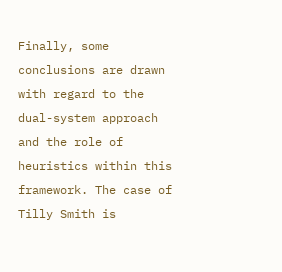Finally, some conclusions are drawn with regard to the dual-system approach and the role of heuristics within this framework. The case of Tilly Smith is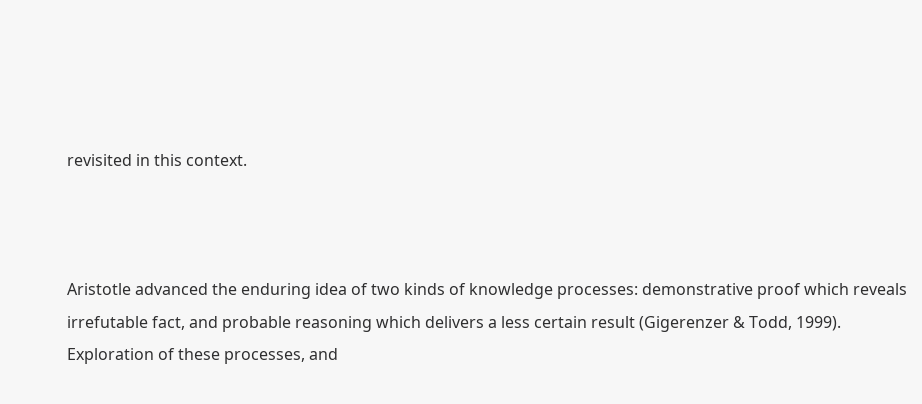revisited in this context.



Aristotle advanced the enduring idea of two kinds of knowledge processes: demonstrative proof which reveals irrefutable fact, and probable reasoning which delivers a less certain result (Gigerenzer & Todd, 1999). Exploration of these processes, and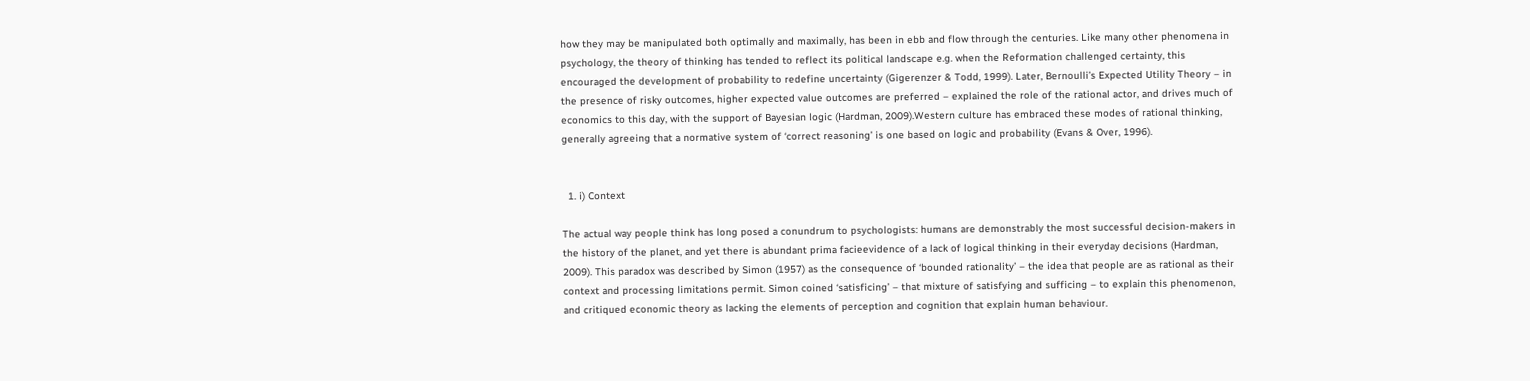how they may be manipulated both optimally and maximally, has been in ebb and flow through the centuries. Like many other phenomena in psychology, the theory of thinking has tended to reflect its political landscape e.g. when the Reformation challenged certainty, this encouraged the development of probability to redefine uncertainty (Gigerenzer & Todd, 1999). Later, Bernoulli’s Expected Utility Theory – in the presence of risky outcomes, higher expected value outcomes are preferred – explained the role of the rational actor, and drives much of economics to this day, with the support of Bayesian logic (Hardman, 2009).Western culture has embraced these modes of rational thinking, generally agreeing that a normative system of ‘correct reasoning’ is one based on logic and probability (Evans & Over, 1996).


  1. i) Context

The actual way people think has long posed a conundrum to psychologists: humans are demonstrably the most successful decision-makers in the history of the planet, and yet there is abundant prima facieevidence of a lack of logical thinking in their everyday decisions (Hardman, 2009). This paradox was described by Simon (1957) as the consequence of ‘bounded rationality’ – the idea that people are as rational as their context and processing limitations permit. Simon coined ‘satisficing’ – that mixture of satisfying and sufficing – to explain this phenomenon, and critiqued economic theory as lacking the elements of perception and cognition that explain human behaviour.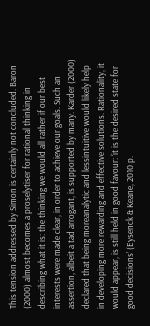This tension addressed by Simon is certainly not concluded. Baron (2000) almost becomes a proselytiser for rational thinking in describing what it is: the thinking we would all rather if our best interests were made clear, in order to achieve our goals. Such an assertion, albeit a tad arrogant, is supported by many. Karder (2000) declared that being moreanalytic and lessintuitive would likely help in developing more rewarding and effective solutions. Rationality, it would appear, is still held in good favour: ‘it is the desired state for good decisions’ (Eysenck & Keane, 2010 p.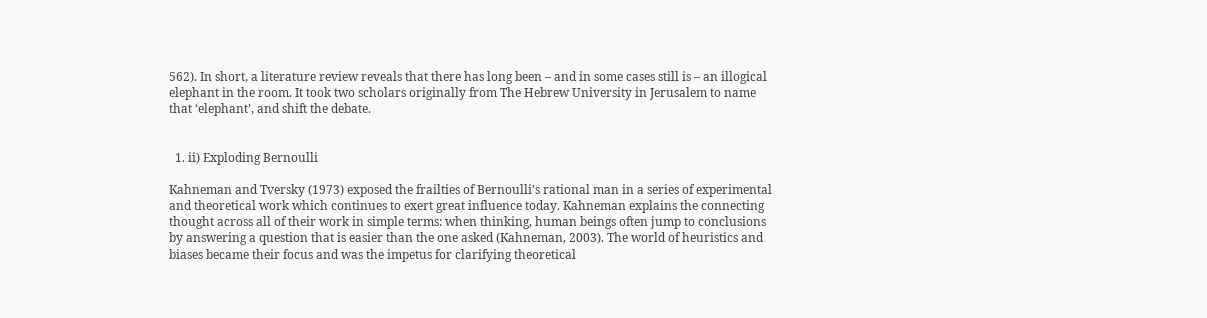562). In short, a literature review reveals that there has long been – and in some cases still is – an illogical elephant in the room. It took two scholars originally from The Hebrew University in Jerusalem to name that ‘elephant’, and shift the debate.


  1. ii) Exploding Bernoulli

Kahneman and Tversky (1973) exposed the frailties of Bernoulli’s rational man in a series of experimental and theoretical work which continues to exert great influence today. Kahneman explains the connecting thought across all of their work in simple terms: when thinking, human beings often jump to conclusions by answering a question that is easier than the one asked (Kahneman, 2003). The world of heuristics and biases became their focus and was the impetus for clarifying theoretical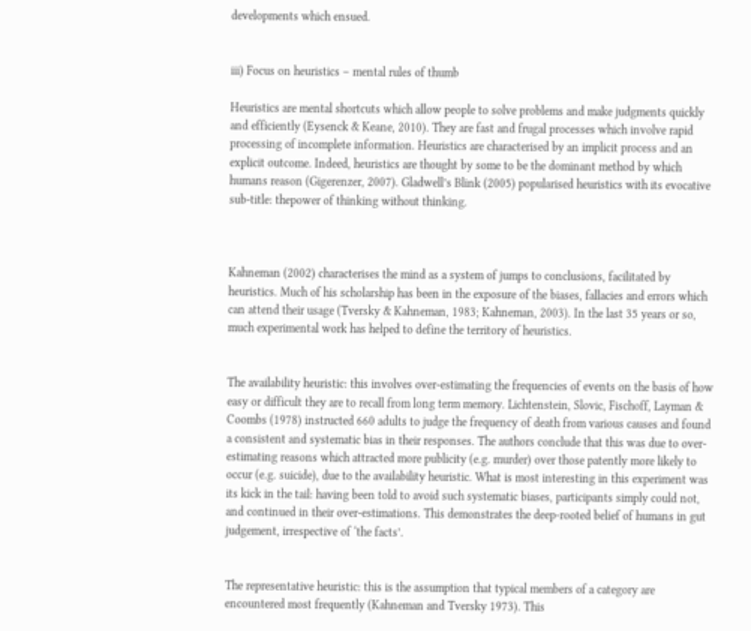developments which ensued.


iii) Focus on heuristics – mental rules of thumb

Heuristics are mental shortcuts which allow people to solve problems and make judgments quickly and efficiently (Eysenck & Keane, 2010). They are fast and frugal processes which involve rapid processing of incomplete information. Heuristics are characterised by an implicit process and an explicit outcome. Indeed, heuristics are thought by some to be the dominant method by which humans reason (Gigerenzer, 2007). Gladwell’s Blink (2005) popularised heuristics with its evocative sub-title: thepower of thinking without thinking.



Kahneman (2002) characterises the mind as a system of jumps to conclusions, facilitated by heuristics. Much of his scholarship has been in the exposure of the biases, fallacies and errors which can attend their usage (Tversky & Kahneman, 1983; Kahneman, 2003). In the last 35 years or so, much experimental work has helped to define the territory of heuristics.


The availability heuristic: this involves over-estimating the frequencies of events on the basis of how easy or difficult they are to recall from long term memory. Lichtenstein, Slovic, Fischoff, Layman & Coombs (1978) instructed 660 adults to judge the frequency of death from various causes and found a consistent and systematic bias in their responses. The authors conclude that this was due to over-estimating reasons which attracted more publicity (e.g. murder) over those patently more likely to occur (e.g. suicide), due to the availability heuristic. What is most interesting in this experiment was its kick in the tail: having been told to avoid such systematic biases, participants simply could not, and continued in their over-estimations. This demonstrates the deep-rooted belief of humans in gut judgement, irrespective of ‘the facts’.


The representative heuristic: this is the assumption that typical members of a category are encountered most frequently (Kahneman and Tversky 1973). This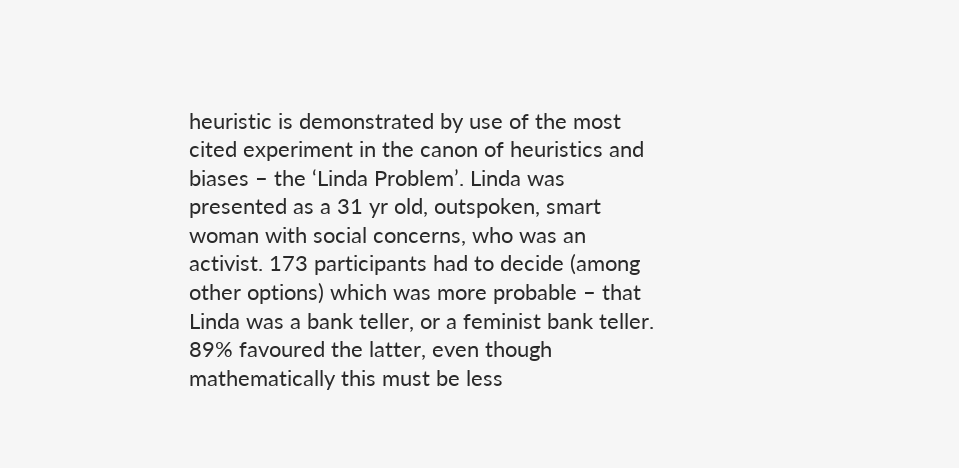heuristic is demonstrated by use of the most cited experiment in the canon of heuristics and biases – the ‘Linda Problem’. Linda was presented as a 31 yr old, outspoken, smart woman with social concerns, who was an activist. 173 participants had to decide (among other options) which was more probable – that Linda was a bank teller, or a feminist bank teller. 89% favoured the latter, even though mathematically this must be less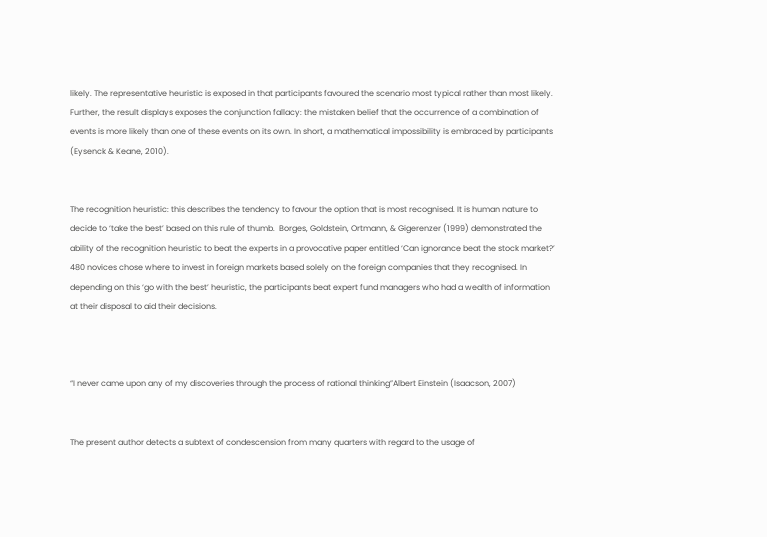likely. The representative heuristic is exposed in that participants favoured the scenario most typical rather than most likely. Further, the result displays exposes the conjunction fallacy: the mistaken belief that the occurrence of a combination of events is more likely than one of these events on its own. In short, a mathematical impossibility is embraced by participants (Eysenck & Keane, 2010).


The recognition heuristic: this describes the tendency to favour the option that is most recognised. It is human nature to decide to ‘take the best’ based on this rule of thumb.  Borges, Goldstein, Ortmann, & Gigerenzer (1999) demonstrated the ability of the recognition heuristic to beat the experts in a provocative paper entitled ‘Can ignorance beat the stock market?’ 480 novices chose where to invest in foreign markets based solely on the foreign companies that they recognised. In depending on this ‘go with the best’ heuristic, the participants beat expert fund managers who had a wealth of information at their disposal to aid their decisions.



“I never came upon any of my discoveries through the process of rational thinking”Albert Einstein (Isaacson, 2007)


The present author detects a subtext of condescension from many quarters with regard to the usage of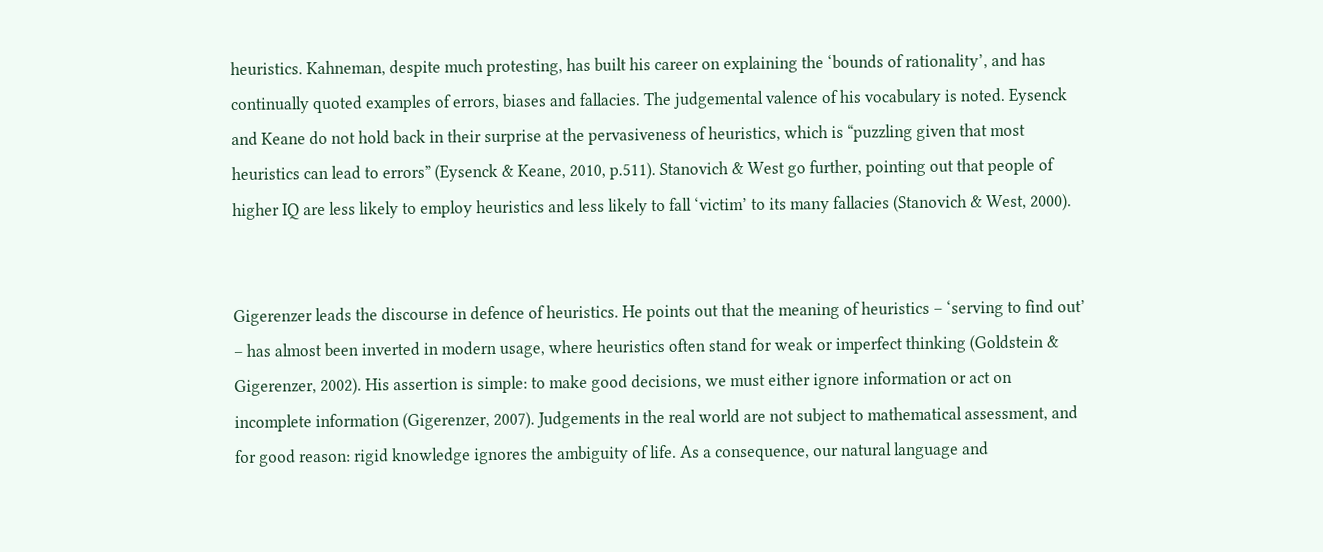heuristics. Kahneman, despite much protesting, has built his career on explaining the ‘bounds of rationality’, and has continually quoted examples of errors, biases and fallacies. The judgemental valence of his vocabulary is noted. Eysenck and Keane do not hold back in their surprise at the pervasiveness of heuristics, which is “puzzling given that most heuristics can lead to errors” (Eysenck & Keane, 2010, p.511). Stanovich & West go further, pointing out that people of higher IQ are less likely to employ heuristics and less likely to fall ‘victim’ to its many fallacies (Stanovich & West, 2000).


Gigerenzer leads the discourse in defence of heuristics. He points out that the meaning of heuristics – ‘serving to find out’ – has almost been inverted in modern usage, where heuristics often stand for weak or imperfect thinking (Goldstein & Gigerenzer, 2002). His assertion is simple: to make good decisions, we must either ignore information or act on incomplete information (Gigerenzer, 2007). Judgements in the real world are not subject to mathematical assessment, and for good reason: rigid knowledge ignores the ambiguity of life. As a consequence, our natural language and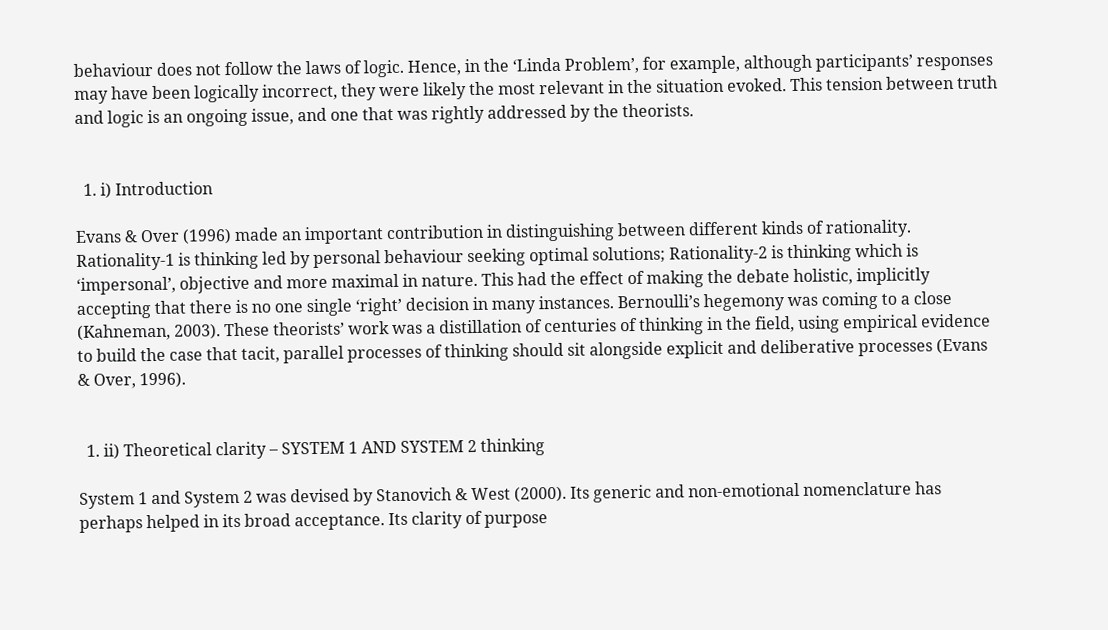behaviour does not follow the laws of logic. Hence, in the ‘Linda Problem’, for example, although participants’ responses may have been logically incorrect, they were likely the most relevant in the situation evoked. This tension between truth and logic is an ongoing issue, and one that was rightly addressed by the theorists.


  1. i) Introduction

Evans & Over (1996) made an important contribution in distinguishing between different kinds of rationality. Rationality-1 is thinking led by personal behaviour seeking optimal solutions; Rationality-2 is thinking which is ‘impersonal’, objective and more maximal in nature. This had the effect of making the debate holistic, implicitly accepting that there is no one single ‘right’ decision in many instances. Bernoulli’s hegemony was coming to a close (Kahneman, 2003). These theorists’ work was a distillation of centuries of thinking in the field, using empirical evidence to build the case that tacit, parallel processes of thinking should sit alongside explicit and deliberative processes (Evans & Over, 1996).


  1. ii) Theoretical clarity – SYSTEM 1 AND SYSTEM 2 thinking

System 1 and System 2 was devised by Stanovich & West (2000). Its generic and non-emotional nomenclature has perhaps helped in its broad acceptance. Its clarity of purpose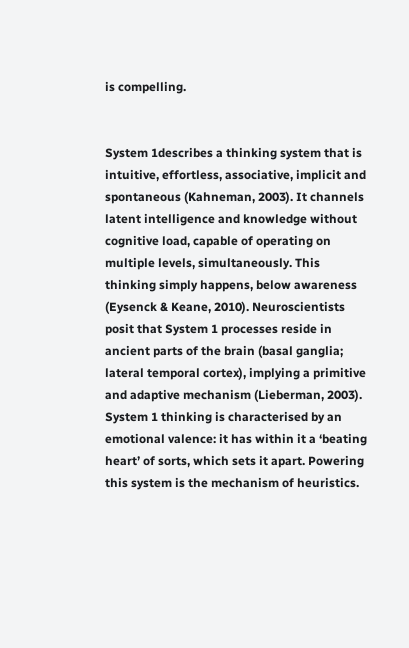is compelling.


System 1describes a thinking system that is intuitive, effortless, associative, implicit and spontaneous (Kahneman, 2003). It channels latent intelligence and knowledge without cognitive load, capable of operating on multiple levels, simultaneously. This thinking simply happens, below awareness (Eysenck & Keane, 2010). Neuroscientists posit that System 1 processes reside in ancient parts of the brain (basal ganglia; lateral temporal cortex), implying a primitive and adaptive mechanism (Lieberman, 2003). System 1 thinking is characterised by an emotional valence: it has within it a ‘beating heart’ of sorts, which sets it apart. Powering this system is the mechanism of heuristics.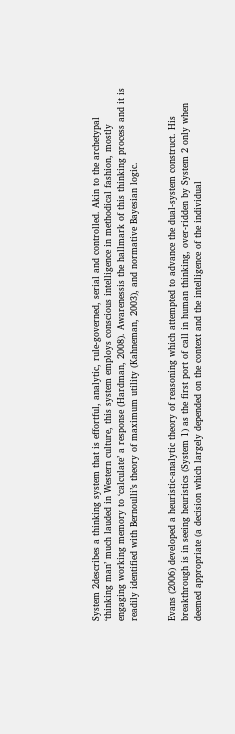System 2describes a thinking system that is effortful, analytic, rule-governed, serial and controlled. Akin to the archetypal ‘thinking man’ much lauded in Western culture, this system employs conscious intelligence in methodical fashion, mostly engaging working memory to ‘calculate’ a response (Hardman, 2008). Awarenessis the hallmark of this thinking process and it is readily identified with Bernoulli’s theory of maximum utility (Kahneman, 2003), and normative Bayesian logic.


Evans (2006) developed a heuristic-analytic theory of reasoning which attempted to advance the dual-system construct. His breakthrough is in seeing heuristics (System 1) as the first port of call in human thinking, over-ridden by System 2 only when deemed appropriate (a decision which largely depended on the context and the intelligence of the individual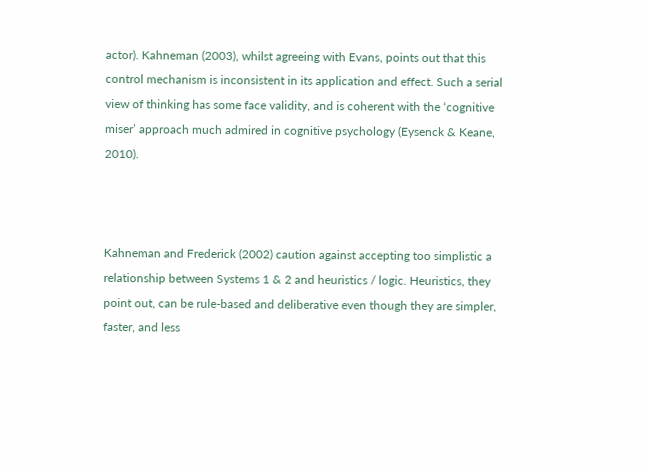actor). Kahneman (2003), whilst agreeing with Evans, points out that this control mechanism is inconsistent in its application and effect. Such a serial view of thinking has some face validity, and is coherent with the ‘cognitive miser’ approach much admired in cognitive psychology (Eysenck & Keane, 2010).



Kahneman and Frederick (2002) caution against accepting too simplistic a relationship between Systems 1 & 2 and heuristics / logic. Heuristics, they point out, can be rule-based and deliberative even though they are simpler, faster, and less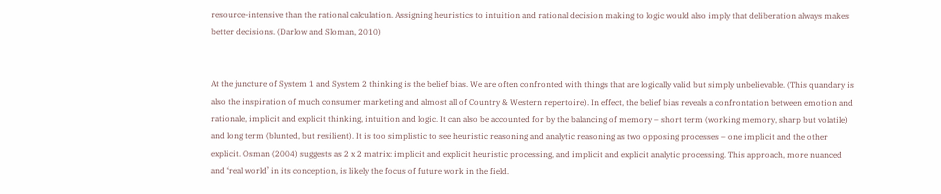resource-intensive than the rational calculation. Assigning heuristics to intuition and rational decision making to logic would also imply that deliberation always makes better decisions. (Darlow and Sloman, 2010)


At the juncture of System 1 and System 2 thinking is the belief bias. We are often confronted with things that are logically valid but simply unbelievable. (This quandary is also the inspiration of much consumer marketing and almost all of Country & Western repertoire). In effect, the belief bias reveals a confrontation between emotion and rationale, implicit and explicit thinking, intuition and logic. It can also be accounted for by the balancing of memory – short term (working memory, sharp but volatile) and long term (blunted, but resilient). It is too simplistic to see heuristic reasoning and analytic reasoning as two opposing processes – one implicit and the other explicit. Osman (2004) suggests as 2 x 2 matrix: implicit and explicit heuristic processing, and implicit and explicit analytic processing. This approach, more nuanced and ‘real world’ in its conception, is likely the focus of future work in the field.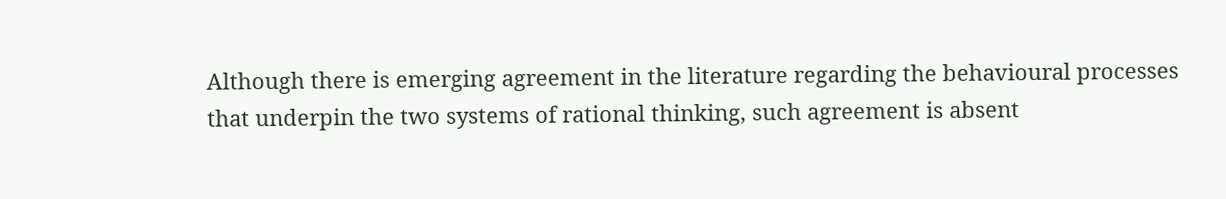Although there is emerging agreement in the literature regarding the behavioural processes that underpin the two systems of rational thinking, such agreement is absent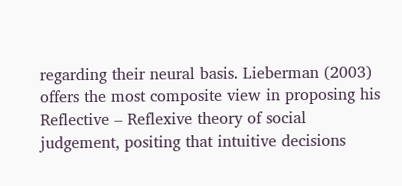regarding their neural basis. Lieberman (2003) offers the most composite view in proposing his Reflective – Reflexive theory of social judgement, positing that intuitive decisions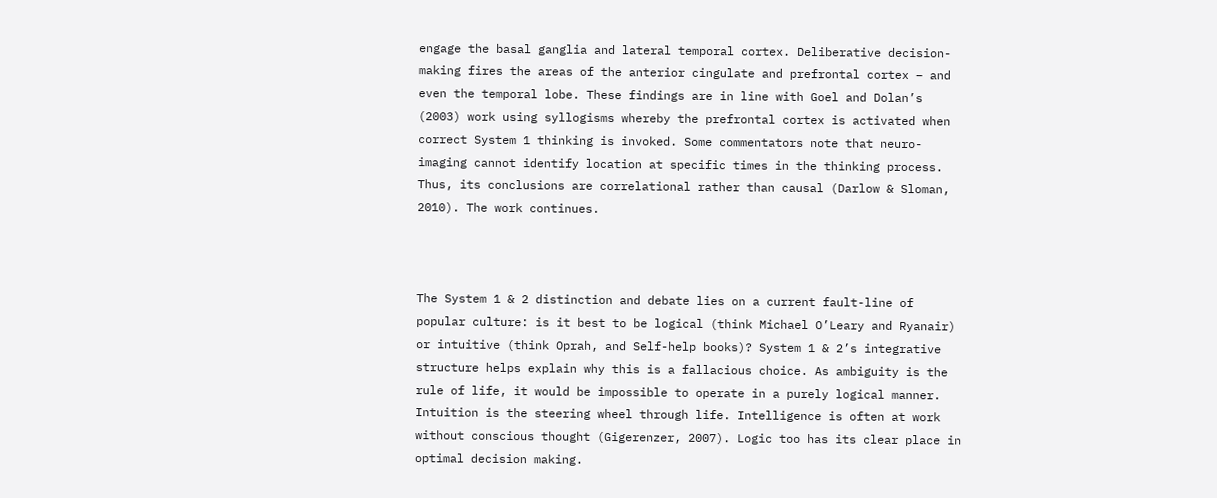engage the basal ganglia and lateral temporal cortex. Deliberative decision-making fires the areas of the anterior cingulate and prefrontal cortex – and even the temporal lobe. These findings are in line with Goel and Dolan’s (2003) work using syllogisms whereby the prefrontal cortex is activated when correct System 1 thinking is invoked. Some commentators note that neuro-imaging cannot identify location at specific times in the thinking process. Thus, its conclusions are correlational rather than causal (Darlow & Sloman, 2010). The work continues.



The System 1 & 2 distinction and debate lies on a current fault-line of popular culture: is it best to be logical (think Michael O’Leary and Ryanair) or intuitive (think Oprah, and Self-help books)? System 1 & 2’s integrative structure helps explain why this is a fallacious choice. As ambiguity is the rule of life, it would be impossible to operate in a purely logical manner. Intuition is the steering wheel through life. Intelligence is often at work without conscious thought (Gigerenzer, 2007). Logic too has its clear place in optimal decision making.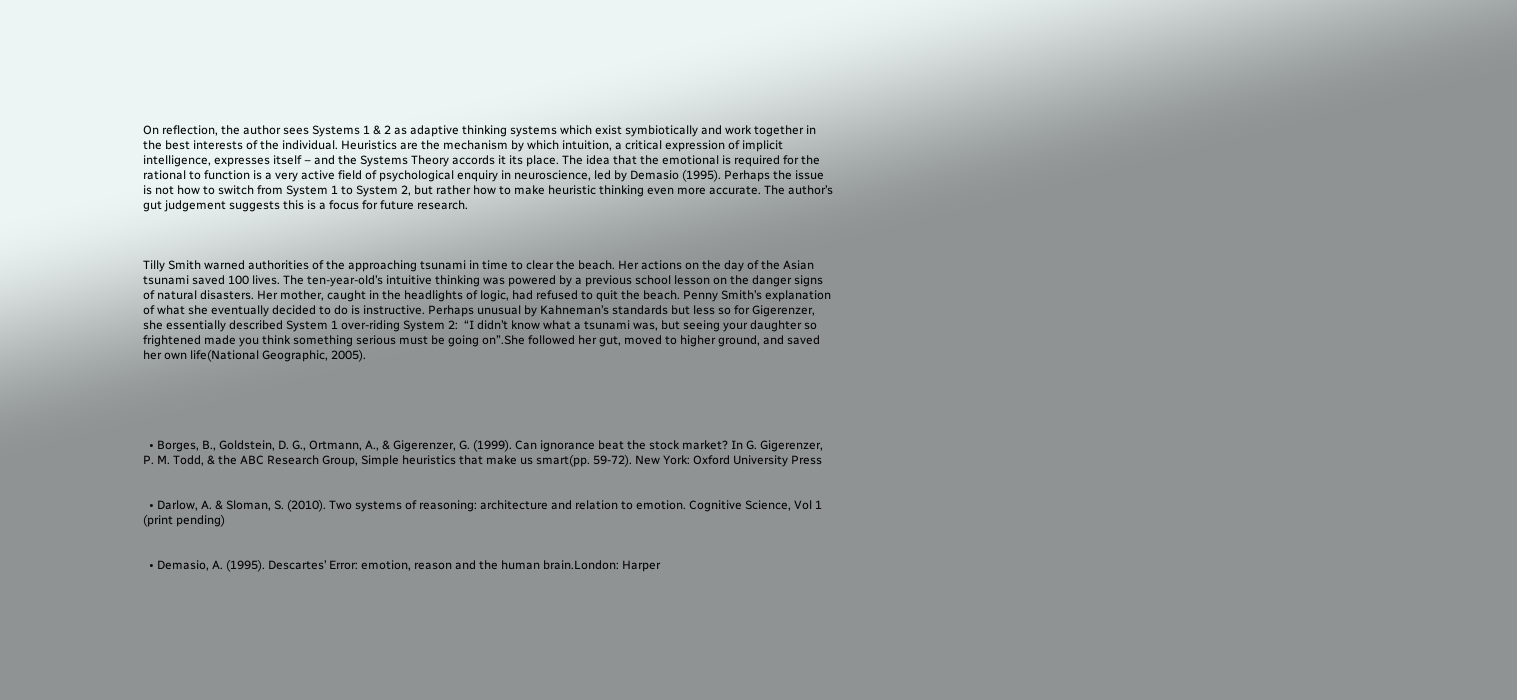On reflection, the author sees Systems 1 & 2 as adaptive thinking systems which exist symbiotically and work together in the best interests of the individual. Heuristics are the mechanism by which intuition, a critical expression of implicit intelligence, expresses itself – and the Systems Theory accords it its place. The idea that the emotional is required for the rational to function is a very active field of psychological enquiry in neuroscience, led by Demasio (1995). Perhaps the issue is not how to switch from System 1 to System 2, but rather how to make heuristic thinking even more accurate. The author’s gut judgement suggests this is a focus for future research.



Tilly Smith warned authorities of the approaching tsunami in time to clear the beach. Her actions on the day of the Asian tsunami saved 100 lives. The ten-year-old’s intuitive thinking was powered by a previous school lesson on the danger signs of natural disasters. Her mother, caught in the headlights of logic, had refused to quit the beach. Penny Smith’s explanation of what she eventually decided to do is instructive. Perhaps unusual by Kahneman’s standards but less so for Gigerenzer, she essentially described System 1 over-riding System 2:  “I didn’t know what a tsunami was, but seeing your daughter so frightened made you think something serious must be going on”.She followed her gut, moved to higher ground, and saved her own life(National Geographic, 2005).





  • Borges, B., Goldstein, D. G., Ortmann, A., & Gigerenzer, G. (1999). Can ignorance beat the stock market? In G. Gigerenzer, P. M. Todd, & the ABC Research Group, Simple heuristics that make us smart(pp. 59-72). New York: Oxford University Press


  • Darlow, A. & Sloman, S. (2010). Two systems of reasoning: architecture and relation to emotion. Cognitive Science, Vol 1 (print pending)


  • Demasio, A. (1995). Descartes’ Error: emotion, reason and the human brain.London: Harper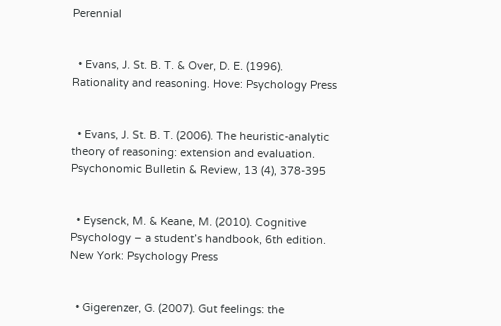Perennial


  • Evans, J. St. B. T. & Over, D. E. (1996). Rationality and reasoning. Hove: Psychology Press


  • Evans, J. St. B. T. (2006). The heuristic-analytic theory of reasoning: extension and evaluation. Psychonomic Bulletin & Review, 13 (4), 378-395


  • Eysenck, M. & Keane, M. (2010). Cognitive Psychology – a student’s handbook, 6th edition. New York: Psychology Press


  • Gigerenzer, G. (2007). Gut feelings: the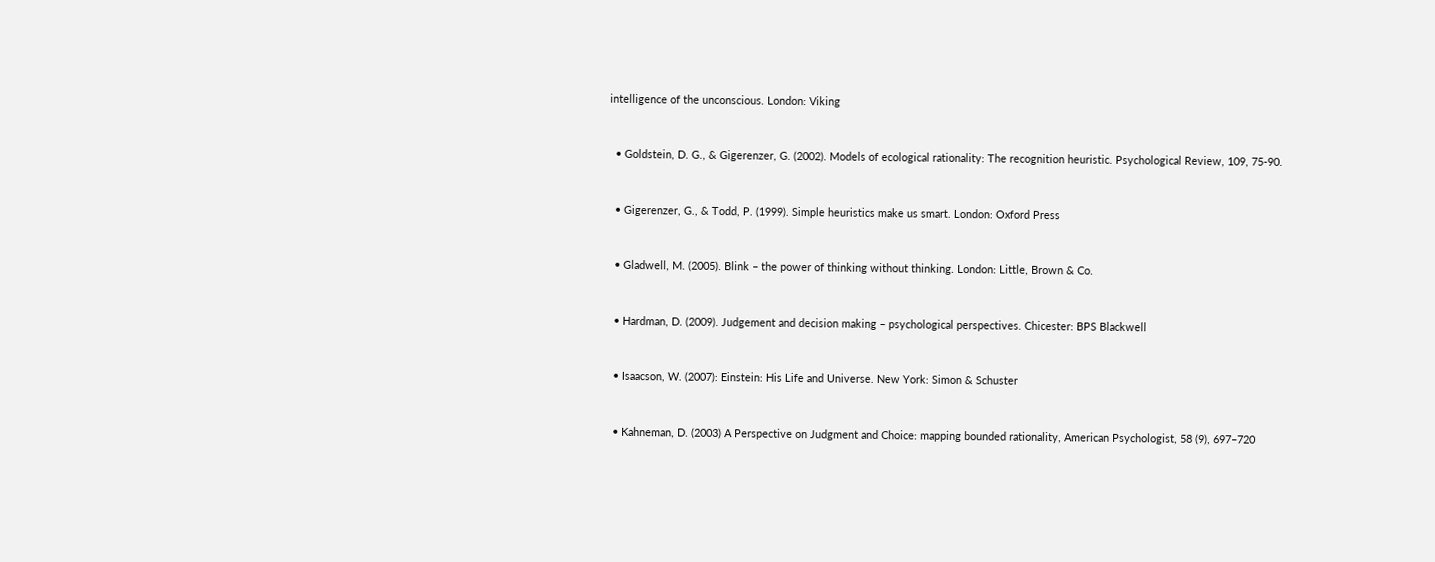intelligence of the unconscious. London: Viking


  • Goldstein, D. G., & Gigerenzer, G. (2002). Models of ecological rationality: The recognition heuristic. Psychological Review, 109, 75-90.


  • Gigerenzer, G., & Todd, P. (1999). Simple heuristics make us smart. London: Oxford Press


  • Gladwell, M. (2005). Blink – the power of thinking without thinking. London: Little, Brown & Co.


  • Hardman, D. (2009). Judgement and decision making – psychological perspectives. Chicester: BPS Blackwell


  • Isaacson, W. (2007): Einstein: His Life and Universe. New York: Simon & Schuster


  • Kahneman, D. (2003) A Perspective on Judgment and Choice: mapping bounded rationality, American Psychologist, 58 (9), 697–720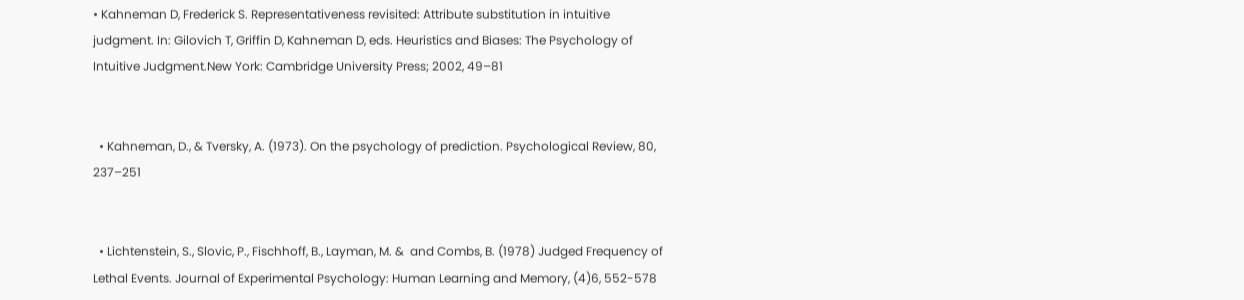• Kahneman D, Frederick S. Representativeness revisited: Attribute substitution in intuitive judgment. In: Gilovich T, Griffin D, Kahneman D, eds. Heuristics and Biases: The Psychology of Intuitive Judgment.New York: Cambridge University Press; 2002, 49–81


  • Kahneman, D., & Tversky, A. (1973). On the psychology of prediction. Psychological Review, 80, 237–251


  • Lichtenstein, S., Slovic, P., Fischhoff, B., Layman, M. &  and Combs, B. (1978) Judged Frequency of Lethal Events. Journal of Experimental Psychology: Human Learning and Memory, (4)6, 552-578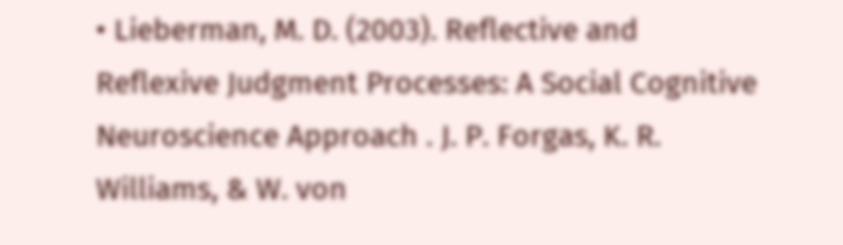• Lieberman, M. D. (2003). Reflective and Reflexive Judgment Processes: A Social Cognitive Neuroscience Approach . J. P. Forgas, K. R. Williams, & W. von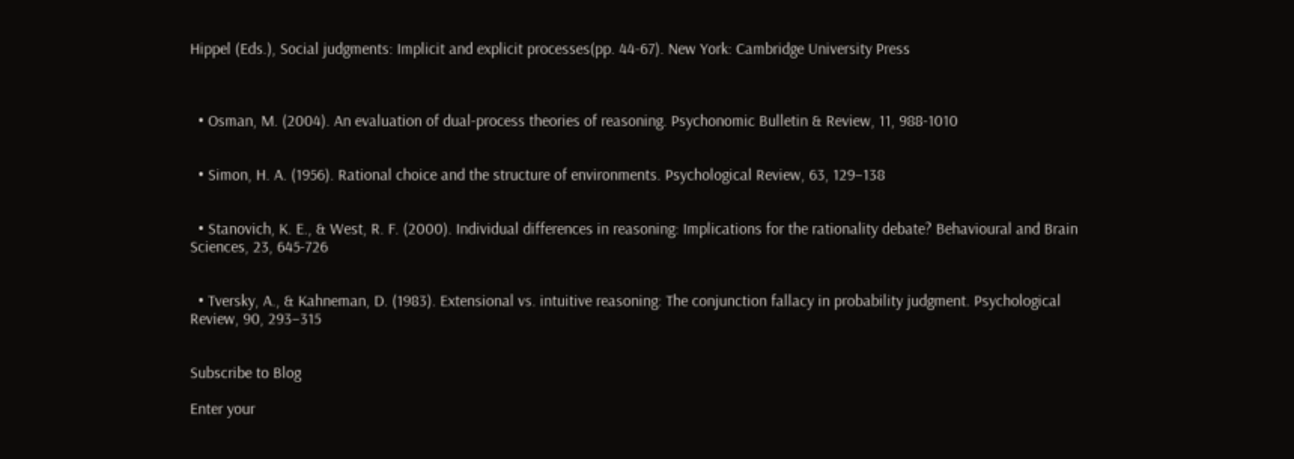Hippel (Eds.), Social judgments: Implicit and explicit processes(pp. 44-67). New York: Cambridge University Press



  • Osman, M. (2004). An evaluation of dual-process theories of reasoning. Psychonomic Bulletin & Review, 11, 988-1010


  • Simon, H. A. (1956). Rational choice and the structure of environments. Psychological Review, 63, 129–138


  • Stanovich, K. E., & West, R. F. (2000). Individual differences in reasoning: Implications for the rationality debate? Behavioural and Brain Sciences, 23, 645-726


  • Tversky, A., & Kahneman, D. (1983). Extensional vs. intuitive reasoning: The conjunction fallacy in probability judgment. Psychological Review, 90, 293–315


Subscribe to Blog

Enter your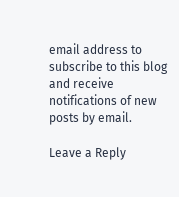email address to subscribe to this blog and receive notifications of new posts by email.

Leave a Reply